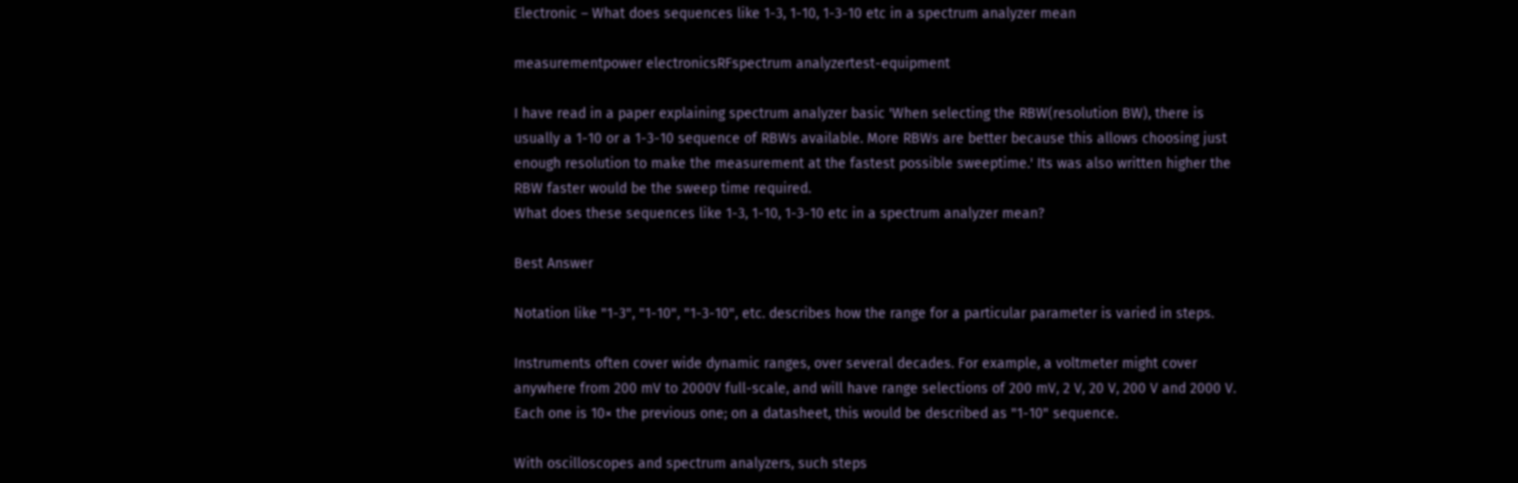Electronic – What does sequences like 1-3, 1-10, 1-3-10 etc in a spectrum analyzer mean

measurementpower electronicsRFspectrum analyzertest-equipment

I have read in a paper explaining spectrum analyzer basic 'When selecting the RBW(resolution BW), there is usually a 1-10 or a 1-3-10 sequence of RBWs available. More RBWs are better because this allows choosing just enough resolution to make the measurement at the fastest possible sweeptime.' Its was also written higher the RBW faster would be the sweep time required.
What does these sequences like 1-3, 1-10, 1-3-10 etc in a spectrum analyzer mean?

Best Answer

Notation like "1-3", "1-10", "1-3-10", etc. describes how the range for a particular parameter is varied in steps.

Instruments often cover wide dynamic ranges, over several decades. For example, a voltmeter might cover anywhere from 200 mV to 2000V full-scale, and will have range selections of 200 mV, 2 V, 20 V, 200 V and 2000 V. Each one is 10× the previous one; on a datasheet, this would be described as "1-10" sequence.

With oscilloscopes and spectrum analyzers, such steps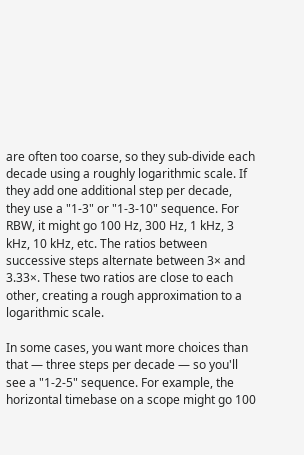are often too coarse, so they sub-divide each decade using a roughly logarithmic scale. If they add one additional step per decade, they use a "1-3" or "1-3-10" sequence. For RBW, it might go 100 Hz, 300 Hz, 1 kHz, 3 kHz, 10 kHz, etc. The ratios between successive steps alternate between 3× and 3.33×. These two ratios are close to each other, creating a rough approximation to a logarithmic scale.

In some cases, you want more choices than that — three steps per decade — so you'll see a "1-2-5" sequence. For example, the horizontal timebase on a scope might go 100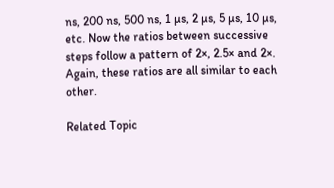ns, 200 ns, 500 ns, 1 µs, 2 µs, 5 µs, 10 µs, etc. Now the ratios between successive steps follow a pattern of 2×, 2.5× and 2×. Again, these ratios are all similar to each other.

Related Topic